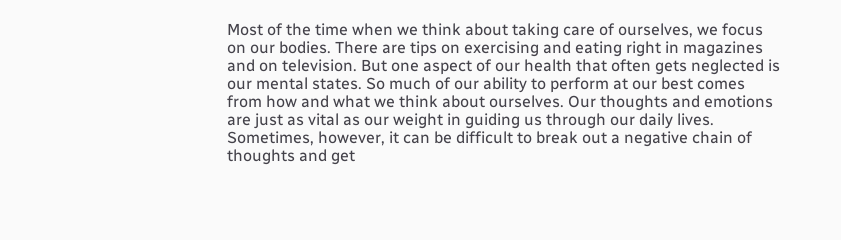Most of the time when we think about taking care of ourselves, we focus on our bodies. There are tips on exercising and eating right in magazines and on television. But one aspect of our health that often gets neglected is our mental states. So much of our ability to perform at our best comes from how and what we think about ourselves. Our thoughts and emotions are just as vital as our weight in guiding us through our daily lives. Sometimes, however, it can be difficult to break out a negative chain of thoughts and get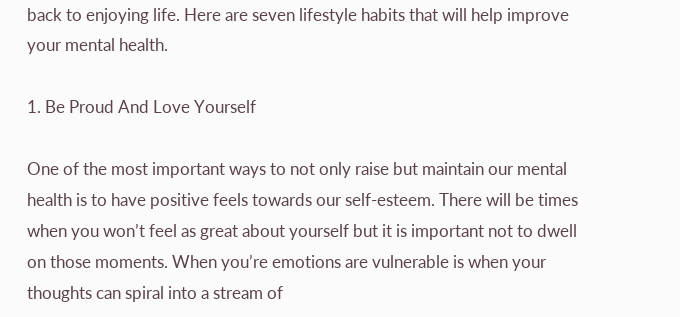back to enjoying life. Here are seven lifestyle habits that will help improve your mental health.

1. Be Proud And Love Yourself

One of the most important ways to not only raise but maintain our mental health is to have positive feels towards our self-esteem. There will be times when you won’t feel as great about yourself but it is important not to dwell on those moments. When you’re emotions are vulnerable is when your thoughts can spiral into a stream of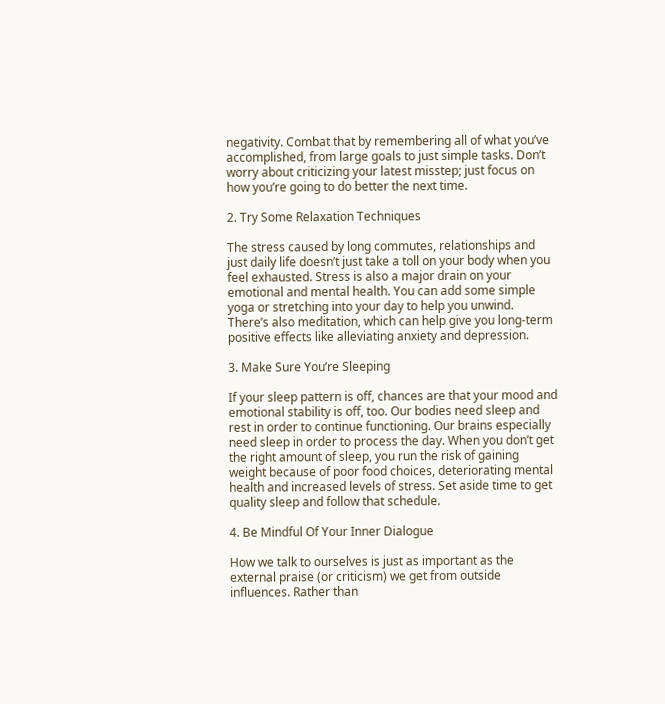negativity. Combat that by remembering all of what you’ve accomplished, from large goals to just simple tasks. Don’t worry about criticizing your latest misstep; just focus on how you’re going to do better the next time.

2. Try Some Relaxation Techniques

The stress caused by long commutes, relationships and just daily life doesn’t just take a toll on your body when you feel exhausted. Stress is also a major drain on your emotional and mental health. You can add some simple yoga or stretching into your day to help you unwind. There’s also meditation, which can help give you long-term positive effects like alleviating anxiety and depression.

3. Make Sure You’re Sleeping

If your sleep pattern is off, chances are that your mood and emotional stability is off, too. Our bodies need sleep and rest in order to continue functioning. Our brains especially need sleep in order to process the day. When you don’t get the right amount of sleep, you run the risk of gaining weight because of poor food choices, deteriorating mental health and increased levels of stress. Set aside time to get quality sleep and follow that schedule.

4. Be Mindful Of Your Inner Dialogue

How we talk to ourselves is just as important as the external praise (or criticism) we get from outside influences. Rather than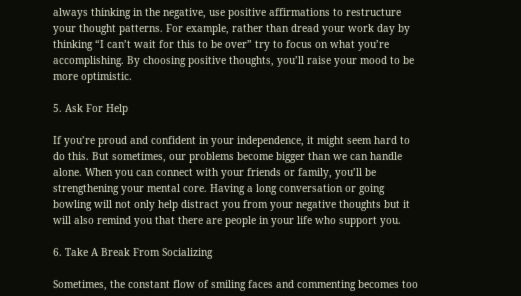always thinking in the negative, use positive affirmations to restructure your thought patterns. For example, rather than dread your work day by thinking “I can’t wait for this to be over” try to focus on what you’re accomplishing. By choosing positive thoughts, you’ll raise your mood to be more optimistic.

5. Ask For Help

If you’re proud and confident in your independence, it might seem hard to do this. But sometimes, our problems become bigger than we can handle alone. When you can connect with your friends or family, you’ll be strengthening your mental core. Having a long conversation or going bowling will not only help distract you from your negative thoughts but it will also remind you that there are people in your life who support you.

6. Take A Break From Socializing

Sometimes, the constant flow of smiling faces and commenting becomes too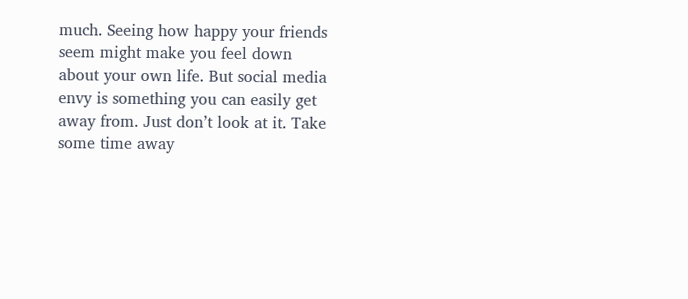much. Seeing how happy your friends seem might make you feel down about your own life. But social media envy is something you can easily get away from. Just don’t look at it. Take some time away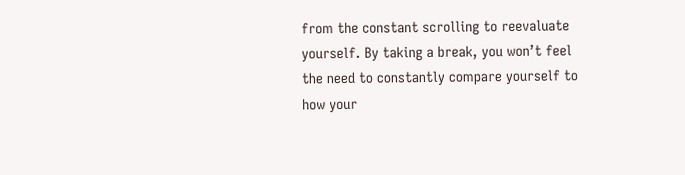from the constant scrolling to reevaluate yourself. By taking a break, you won’t feel the need to constantly compare yourself to how your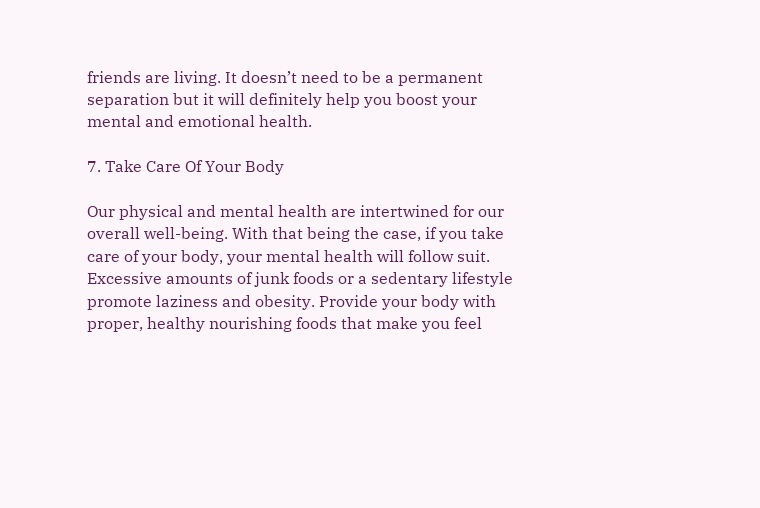friends are living. It doesn’t need to be a permanent separation but it will definitely help you boost your mental and emotional health.

7. Take Care Of Your Body

Our physical and mental health are intertwined for our overall well-being. With that being the case, if you take care of your body, your mental health will follow suit. Excessive amounts of junk foods or a sedentary lifestyle promote laziness and obesity. Provide your body with proper, healthy nourishing foods that make you feel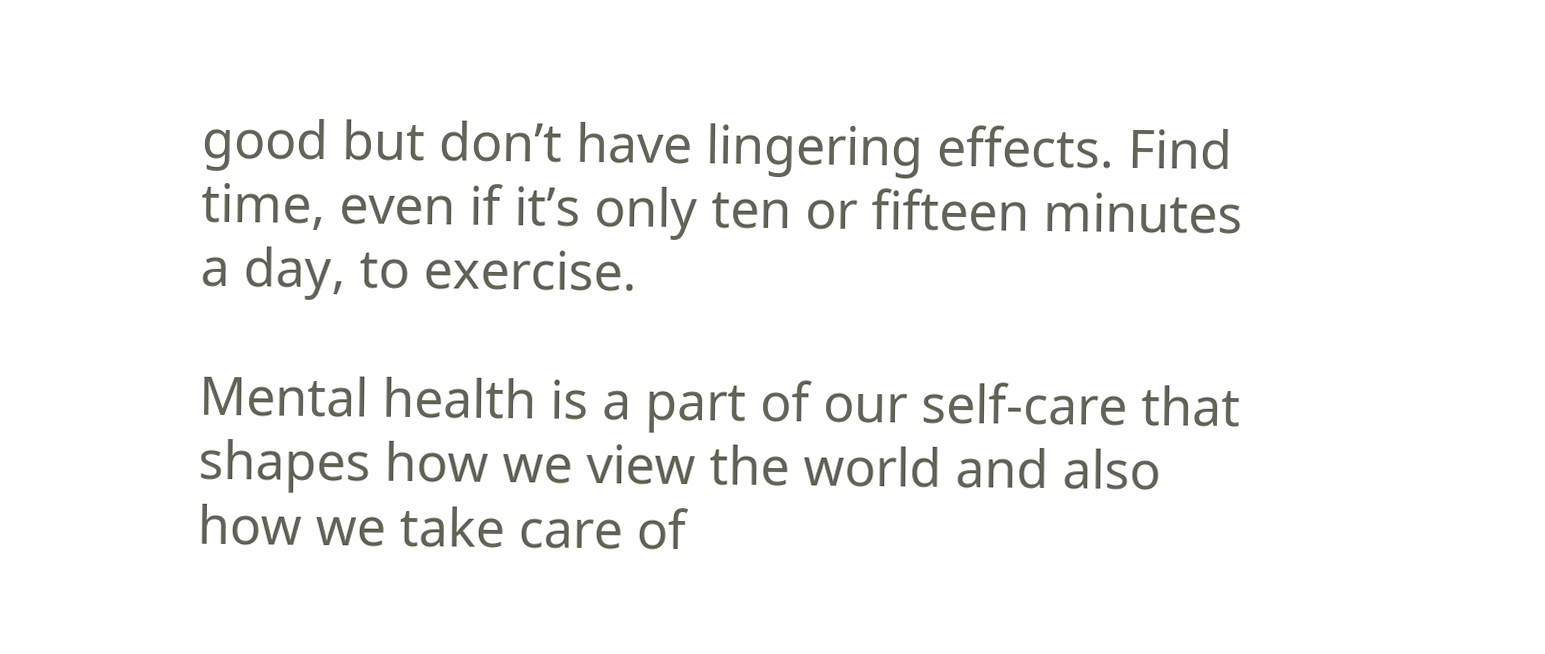good but don’t have lingering effects. Find time, even if it’s only ten or fifteen minutes a day, to exercise.

Mental health is a part of our self-care that shapes how we view the world and also how we take care of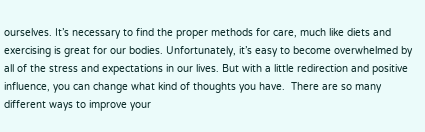ourselves. It’s necessary to find the proper methods for care, much like diets and exercising is great for our bodies. Unfortunately, it’s easy to become overwhelmed by all of the stress and expectations in our lives. But with a little redirection and positive influence, you can change what kind of thoughts you have.  There are so many different ways to improve your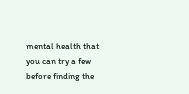mental health that you can try a few before finding the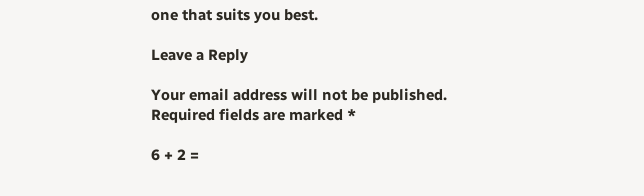one that suits you best.

Leave a Reply

Your email address will not be published. Required fields are marked *

6 + 2 =